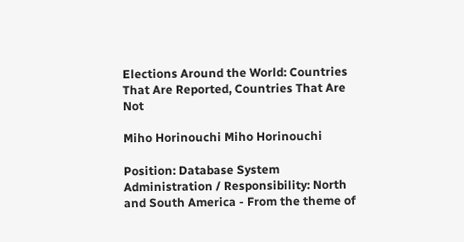Elections Around the World: Countries That Are Reported, Countries That Are Not

Miho Horinouchi Miho Horinouchi

Position: Database System Administration / Responsibility: North and South America - From the theme of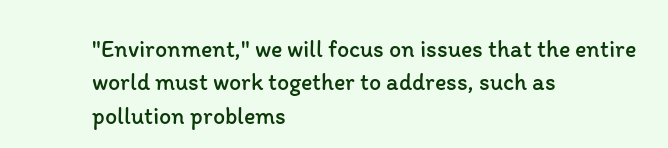"Environment," we will focus on issues that the entire world must work together to address, such as pollution problems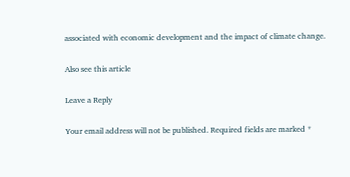associated with economic development and the impact of climate change.

Also see this article

Leave a Reply

Your email address will not be published. Required fields are marked *